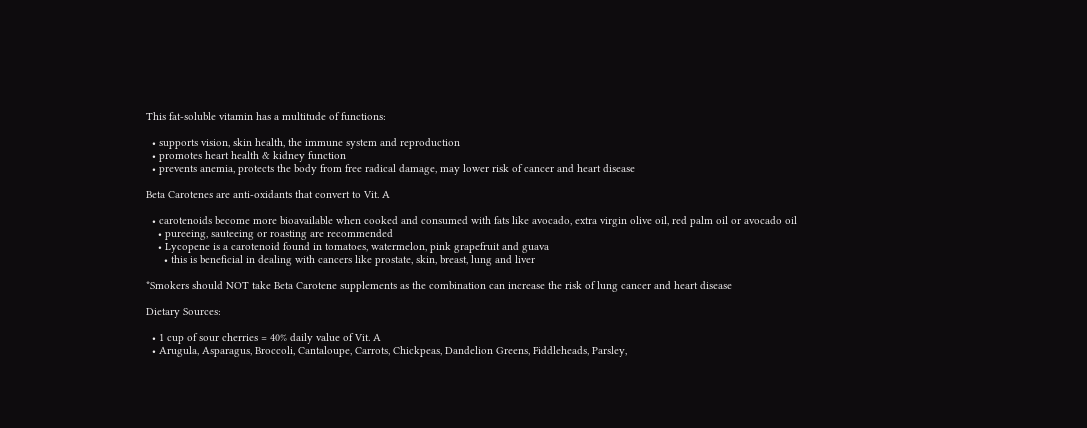This fat-soluble vitamin has a multitude of functions:

  • supports vision, skin health, the immune system and reproduction
  • promotes heart health & kidney function
  • prevents anemia, protects the body from free radical damage, may lower risk of cancer and heart disease

Beta Carotenes are anti-oxidants that convert to Vit. A

  • carotenoids become more bioavailable when cooked and consumed with fats like avocado, extra virgin olive oil, red palm oil or avocado oil
    • pureeing, sauteeing or roasting are recommended
    • Lycopene is a carotenoid found in tomatoes, watermelon, pink grapefruit and guava
      • this is beneficial in dealing with cancers like prostate, skin, breast, lung and liver

*Smokers should NOT take Beta Carotene supplements as the combination can increase the risk of lung cancer and heart disease

Dietary Sources:

  • 1 cup of sour cherries = 40% daily value of Vit. A
  • Arugula, Asparagus, Broccoli, Cantaloupe, Carrots, Chickpeas, Dandelion Greens, Fiddleheads, Parsley,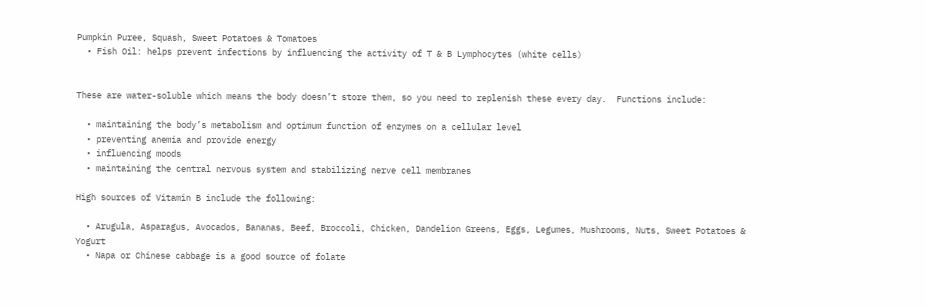Pumpkin Puree, Squash, Sweet Potatoes & Tomatoes
  • Fish Oil: helps prevent infections by influencing the activity of T & B Lymphocytes (white cells)


These are water-soluble which means the body doesn’t store them, so you need to replenish these every day.  Functions include:

  • maintaining the body’s metabolism and optimum function of enzymes on a cellular level
  • preventing anemia and provide energy
  • influencing moods
  • maintaining the central nervous system and stabilizing nerve cell membranes

High sources of Vitamin B include the following:

  • Arugula, Asparagus, Avocados, Bananas, Beef, Broccoli, Chicken, Dandelion Greens, Eggs, Legumes, Mushrooms, Nuts, Sweet Potatoes & Yogurt
  • Napa or Chinese cabbage is a good source of folate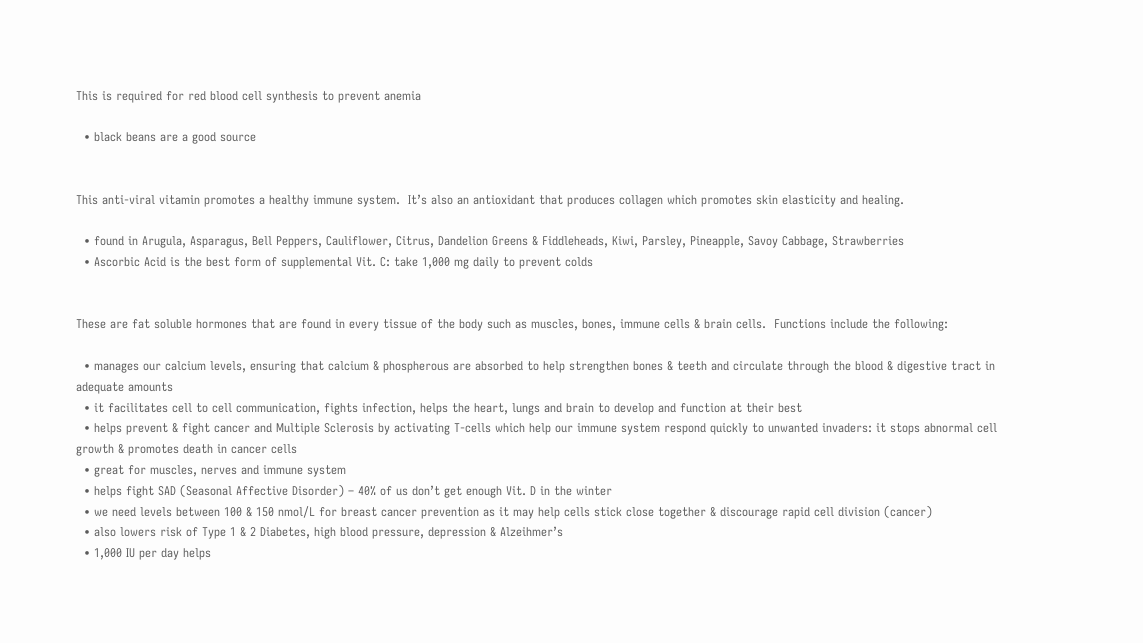This is required for red blood cell synthesis to prevent anemia

  • black beans are a good source


This anti-viral vitamin promotes a healthy immune system.  It’s also an antioxidant that produces collagen which promotes skin elasticity and healing.

  • found in Arugula, Asparagus, Bell Peppers, Cauliflower, Citrus, Dandelion Greens & Fiddleheads, Kiwi, Parsley, Pineapple, Savoy Cabbage, Strawberries
  • Ascorbic Acid is the best form of supplemental Vit. C: take 1,000 mg daily to prevent colds


These are fat soluble hormones that are found in every tissue of the body such as muscles, bones, immune cells & brain cells.  Functions include the following:

  • manages our calcium levels, ensuring that calcium & phospherous are absorbed to help strengthen bones & teeth and circulate through the blood & digestive tract in adequate amounts
  • it facilitates cell to cell communication, fights infection, helps the heart, lungs and brain to develop and function at their best
  • helps prevent & fight cancer and Multiple Sclerosis by activating T-cells which help our immune system respond quickly to unwanted invaders: it stops abnormal cell growth & promotes death in cancer cells
  • great for muscles, nerves and immune system
  • helps fight SAD (Seasonal Affective Disorder) – 40% of us don’t get enough Vit. D in the winter
  • we need levels between 100 & 150 nmol/L for breast cancer prevention as it may help cells stick close together & discourage rapid cell division (cancer)
  • also lowers risk of Type 1 & 2 Diabetes, high blood pressure, depression & Alzeihmer’s
  • 1,000 IU per day helps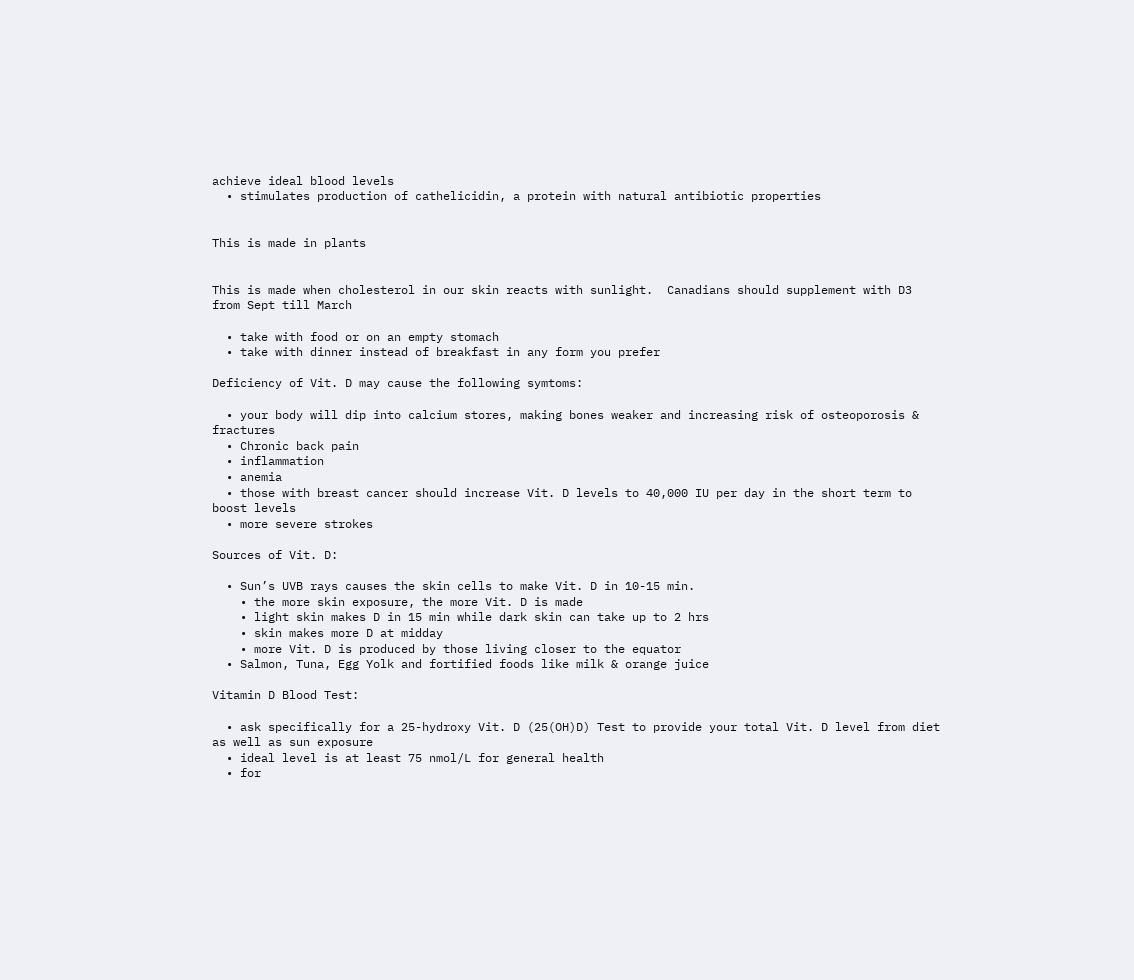achieve ideal blood levels
  • stimulates production of cathelicidin, a protein with natural antibiotic properties


This is made in plants


This is made when cholesterol in our skin reacts with sunlight.  Canadians should supplement with D3 from Sept till March

  • take with food or on an empty stomach
  • take with dinner instead of breakfast in any form you prefer

Deficiency of Vit. D may cause the following symtoms:

  • your body will dip into calcium stores, making bones weaker and increasing risk of osteoporosis & fractures
  • Chronic back pain
  • inflammation
  • anemia
  • those with breast cancer should increase Vit. D levels to 40,000 IU per day in the short term to boost levels
  • more severe strokes

Sources of Vit. D:

  • Sun’s UVB rays causes the skin cells to make Vit. D in 10-15 min.
    • the more skin exposure, the more Vit. D is made
    • light skin makes D in 15 min while dark skin can take up to 2 hrs
    • skin makes more D at midday
    • more Vit. D is produced by those living closer to the equator
  • Salmon, Tuna, Egg Yolk and fortified foods like milk & orange juice

Vitamin D Blood Test:

  • ask specifically for a 25-hydroxy Vit. D (25(OH)D) Test to provide your total Vit. D level from diet as well as sun exposure
  • ideal level is at least 75 nmol/L for general health
  • for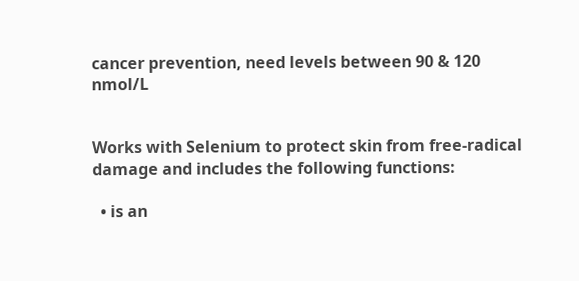cancer prevention, need levels between 90 & 120 nmol/L


Works with Selenium to protect skin from free-radical damage and includes the following functions:

  • is an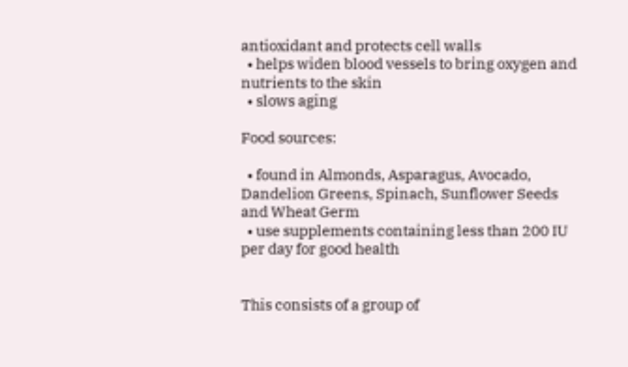antioxidant and protects cell walls
  • helps widen blood vessels to bring oxygen and nutrients to the skin
  • slows aging

Food sources:

  • found in Almonds, Asparagus, Avocado, Dandelion Greens, Spinach, Sunflower Seeds and Wheat Germ
  • use supplements containing less than 200 IU per day for good health


This consists of a group of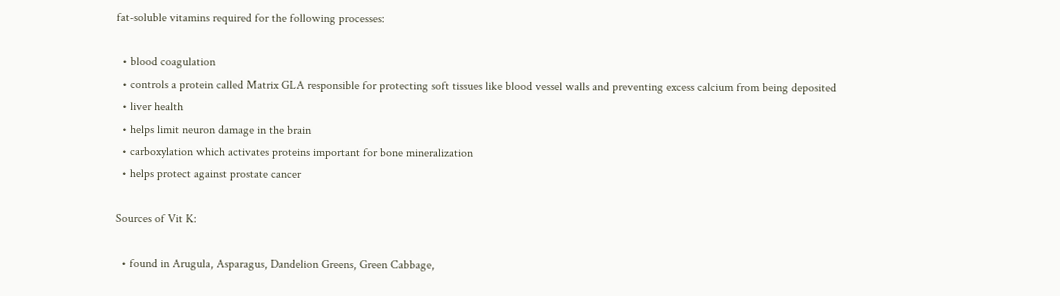fat-soluble vitamins required for the following processes:

  • blood coagulation
  • controls a protein called Matrix GLA responsible for protecting soft tissues like blood vessel walls and preventing excess calcium from being deposited
  • liver health
  • helps limit neuron damage in the brain
  • carboxylation which activates proteins important for bone mineralization
  • helps protect against prostate cancer

Sources of Vit K:

  • found in Arugula, Asparagus, Dandelion Greens, Green Cabbage,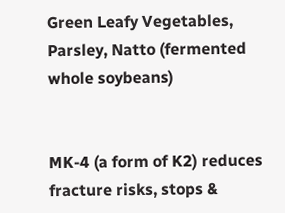Green Leafy Vegetables, Parsley, Natto (fermented whole soybeans)


MK-4 (a form of K2) reduces fracture risks, stops &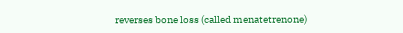reverses bone loss (called menatetrenone)